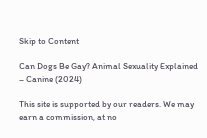Skip to Content

Can Dogs Be Gay? Animal Sexuality Explained – Canine (2024)

This site is supported by our readers. We may earn a commission, at no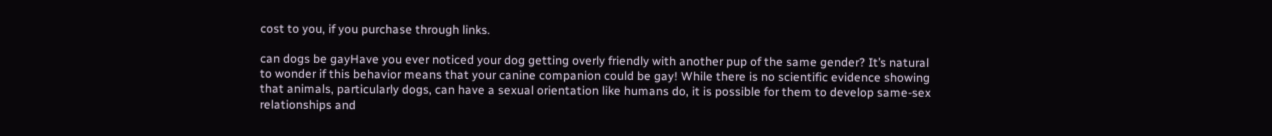cost to you, if you purchase through links.

can dogs be gayHave you ever noticed your dog getting overly friendly with another pup of the same gender? It’s natural to wonder if this behavior means that your canine companion could be gay! While there is no scientific evidence showing that animals, particularly dogs, can have a sexual orientation like humans do, it is possible for them to develop same-sex relationships and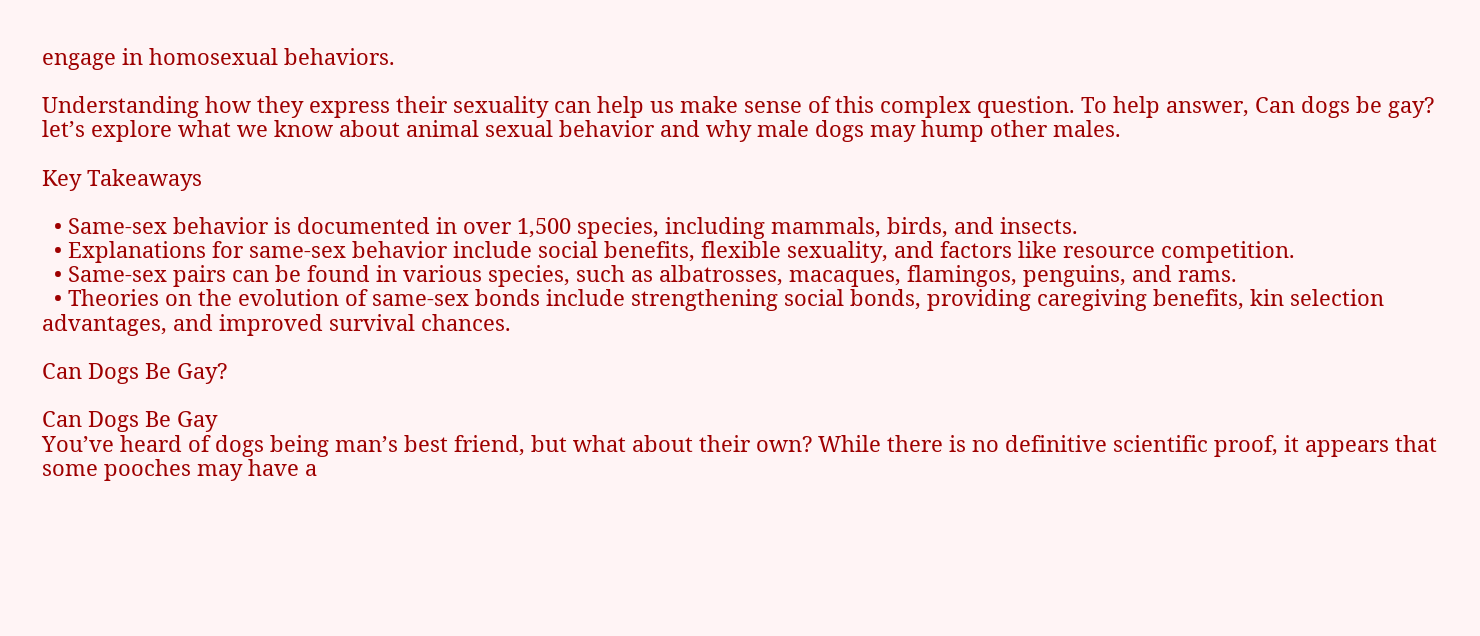engage in homosexual behaviors.

Understanding how they express their sexuality can help us make sense of this complex question. To help answer, Can dogs be gay? let’s explore what we know about animal sexual behavior and why male dogs may hump other males.

Key Takeaways

  • Same-sex behavior is documented in over 1,500 species, including mammals, birds, and insects.
  • Explanations for same-sex behavior include social benefits, flexible sexuality, and factors like resource competition.
  • Same-sex pairs can be found in various species, such as albatrosses, macaques, flamingos, penguins, and rams.
  • Theories on the evolution of same-sex bonds include strengthening social bonds, providing caregiving benefits, kin selection advantages, and improved survival chances.

Can Dogs Be Gay?

Can Dogs Be Gay
You’ve heard of dogs being man’s best friend, but what about their own? While there is no definitive scientific proof, it appears that some pooches may have a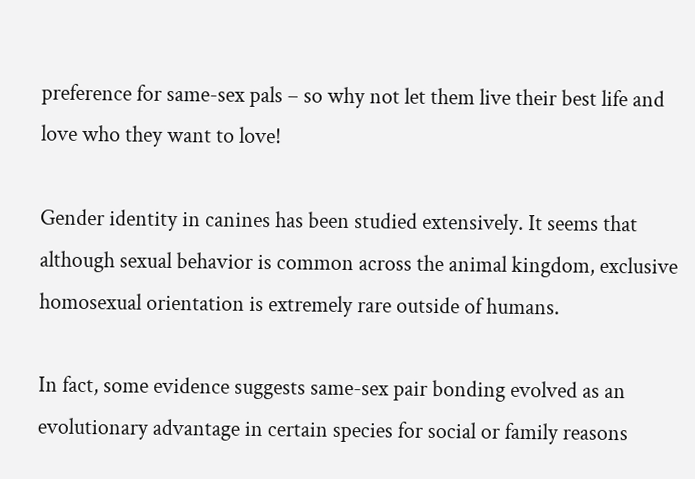preference for same-sex pals – so why not let them live their best life and love who they want to love!

Gender identity in canines has been studied extensively. It seems that although sexual behavior is common across the animal kingdom, exclusive homosexual orientation is extremely rare outside of humans.

In fact, some evidence suggests same-sex pair bonding evolved as an evolutionary advantage in certain species for social or family reasons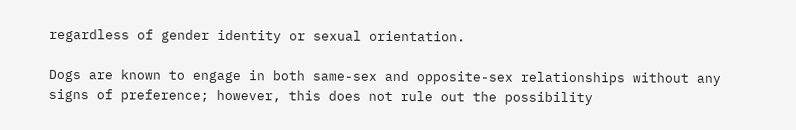regardless of gender identity or sexual orientation.

Dogs are known to engage in both same-sex and opposite-sex relationships without any signs of preference; however, this does not rule out the possibility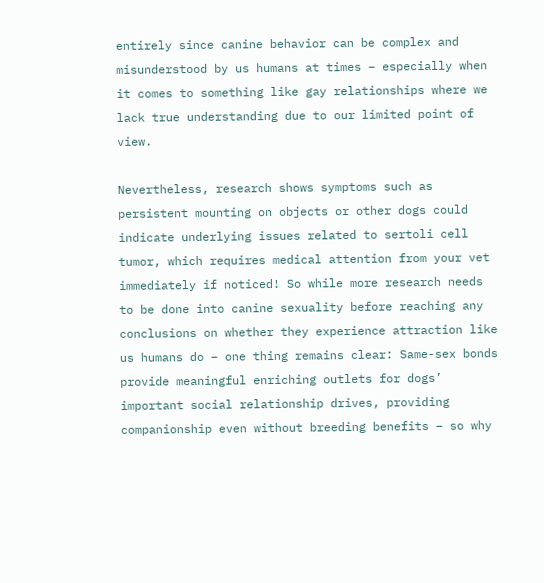entirely since canine behavior can be complex and misunderstood by us humans at times – especially when it comes to something like gay relationships where we lack true understanding due to our limited point of view.

Nevertheless, research shows symptoms such as persistent mounting on objects or other dogs could indicate underlying issues related to sertoli cell tumor, which requires medical attention from your vet immediately if noticed! So while more research needs to be done into canine sexuality before reaching any conclusions on whether they experience attraction like us humans do – one thing remains clear: Same-sex bonds provide meaningful enriching outlets for dogs’ important social relationship drives, providing companionship even without breeding benefits – so why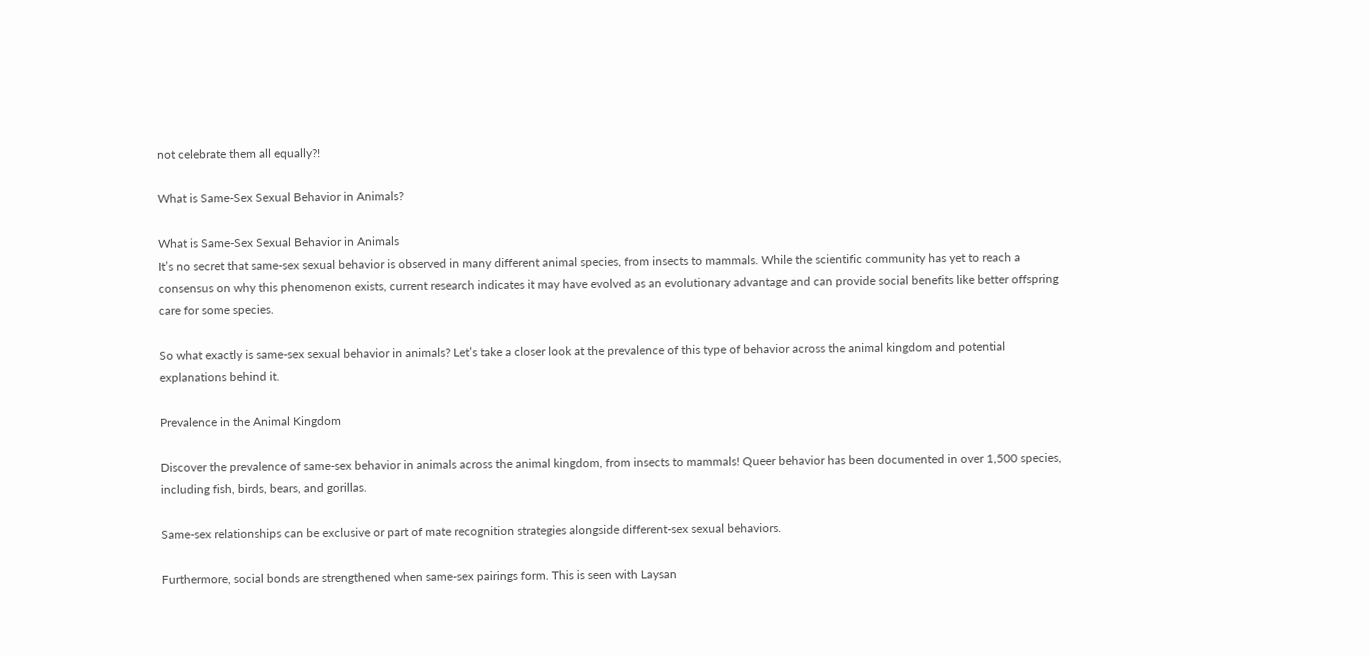not celebrate them all equally?!

What is Same-Sex Sexual Behavior in Animals?

What is Same-Sex Sexual Behavior in Animals
It’s no secret that same-sex sexual behavior is observed in many different animal species, from insects to mammals. While the scientific community has yet to reach a consensus on why this phenomenon exists, current research indicates it may have evolved as an evolutionary advantage and can provide social benefits like better offspring care for some species.

So what exactly is same-sex sexual behavior in animals? Let’s take a closer look at the prevalence of this type of behavior across the animal kingdom and potential explanations behind it.

Prevalence in the Animal Kingdom

Discover the prevalence of same-sex behavior in animals across the animal kingdom, from insects to mammals! Queer behavior has been documented in over 1,500 species, including fish, birds, bears, and gorillas.

Same-sex relationships can be exclusive or part of mate recognition strategies alongside different-sex sexual behaviors.

Furthermore, social bonds are strengthened when same-sex pairings form. This is seen with Laysan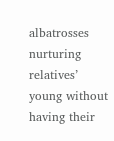albatrosses nurturing relatives’ young without having their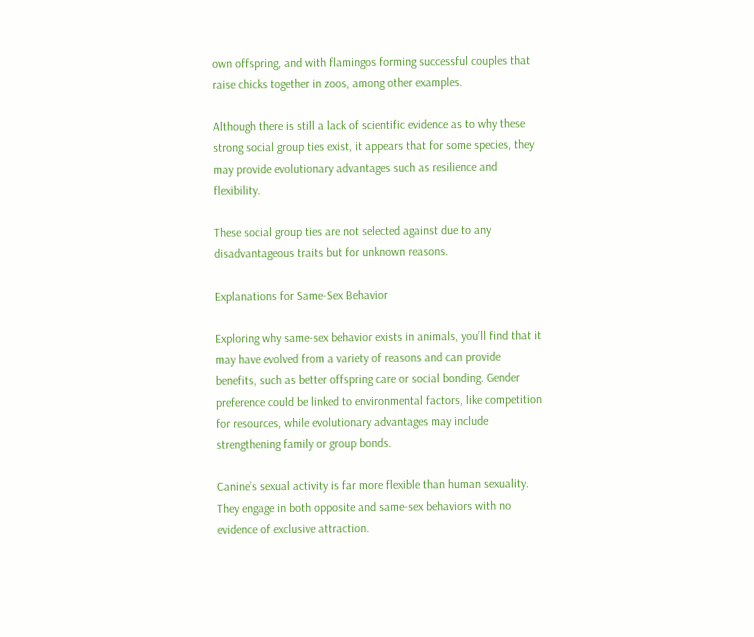own offspring, and with flamingos forming successful couples that raise chicks together in zoos, among other examples.

Although there is still a lack of scientific evidence as to why these strong social group ties exist, it appears that for some species, they may provide evolutionary advantages such as resilience and flexibility.

These social group ties are not selected against due to any disadvantageous traits but for unknown reasons.

Explanations for Same-Sex Behavior

Exploring why same-sex behavior exists in animals, you’ll find that it may have evolved from a variety of reasons and can provide benefits, such as better offspring care or social bonding. Gender preference could be linked to environmental factors, like competition for resources, while evolutionary advantages may include strengthening family or group bonds.

Canine’s sexual activity is far more flexible than human sexuality. They engage in both opposite and same-sex behaviors with no evidence of exclusive attraction.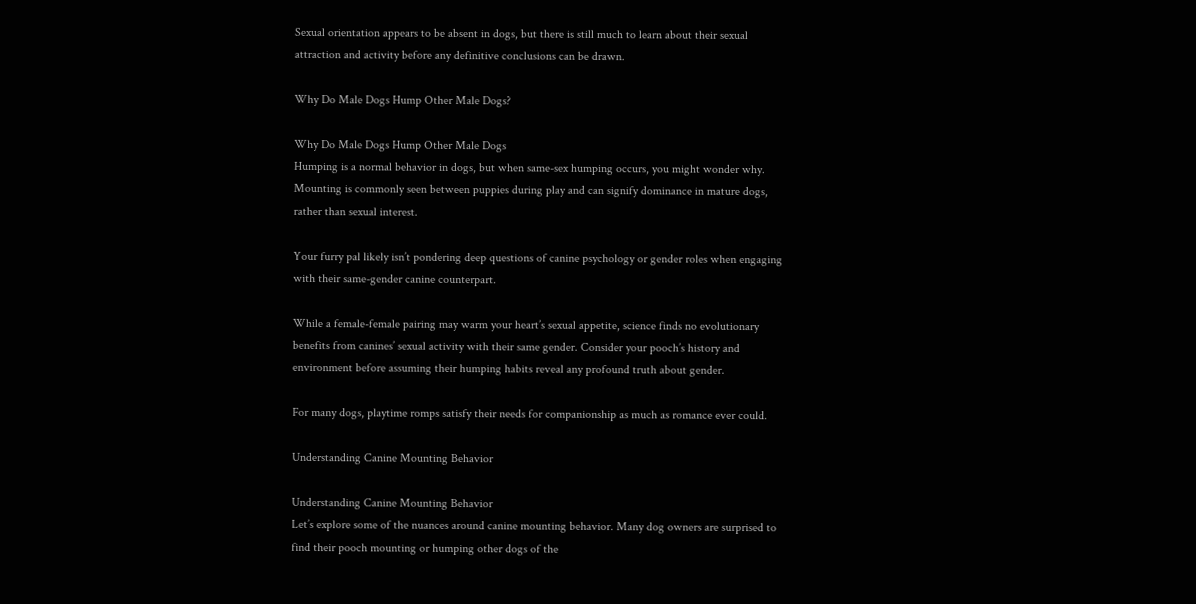Sexual orientation appears to be absent in dogs, but there is still much to learn about their sexual attraction and activity before any definitive conclusions can be drawn.

Why Do Male Dogs Hump Other Male Dogs?

Why Do Male Dogs Hump Other Male Dogs
Humping is a normal behavior in dogs, but when same-sex humping occurs, you might wonder why. Mounting is commonly seen between puppies during play and can signify dominance in mature dogs, rather than sexual interest.

Your furry pal likely isn’t pondering deep questions of canine psychology or gender roles when engaging with their same-gender canine counterpart.

While a female-female pairing may warm your heart’s sexual appetite, science finds no evolutionary benefits from canines’ sexual activity with their same gender. Consider your pooch’s history and environment before assuming their humping habits reveal any profound truth about gender.

For many dogs, playtime romps satisfy their needs for companionship as much as romance ever could.

Understanding Canine Mounting Behavior

Understanding Canine Mounting Behavior
Let’s explore some of the nuances around canine mounting behavior. Many dog owners are surprised to find their pooch mounting or humping other dogs of the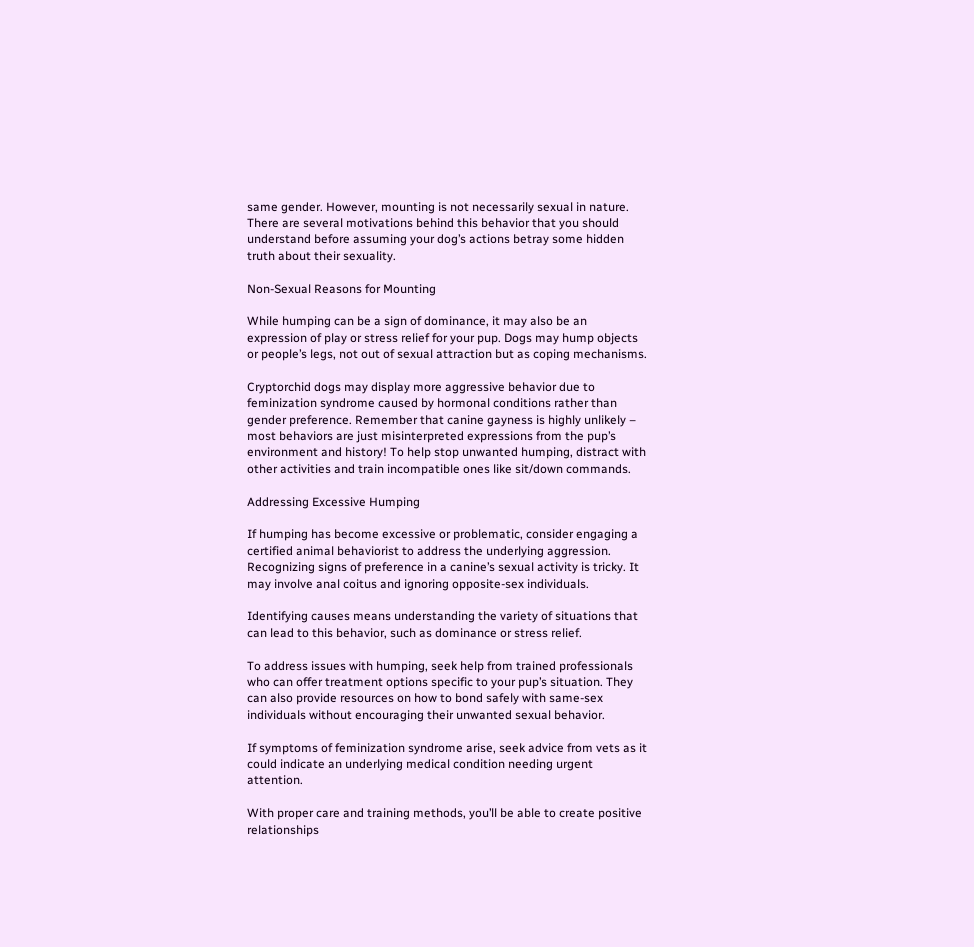same gender. However, mounting is not necessarily sexual in nature. There are several motivations behind this behavior that you should understand before assuming your dog’s actions betray some hidden truth about their sexuality.

Non-Sexual Reasons for Mounting

While humping can be a sign of dominance, it may also be an expression of play or stress relief for your pup. Dogs may hump objects or people’s legs, not out of sexual attraction but as coping mechanisms.

Cryptorchid dogs may display more aggressive behavior due to feminization syndrome caused by hormonal conditions rather than gender preference. Remember that canine gayness is highly unlikely – most behaviors are just misinterpreted expressions from the pup’s environment and history! To help stop unwanted humping, distract with other activities and train incompatible ones like sit/down commands.

Addressing Excessive Humping

If humping has become excessive or problematic, consider engaging a certified animal behaviorist to address the underlying aggression. Recognizing signs of preference in a canine’s sexual activity is tricky. It may involve anal coitus and ignoring opposite-sex individuals.

Identifying causes means understanding the variety of situations that can lead to this behavior, such as dominance or stress relief.

To address issues with humping, seek help from trained professionals who can offer treatment options specific to your pup’s situation. They can also provide resources on how to bond safely with same-sex individuals without encouraging their unwanted sexual behavior.

If symptoms of feminization syndrome arise, seek advice from vets as it could indicate an underlying medical condition needing urgent attention.

With proper care and training methods, you’ll be able to create positive relationships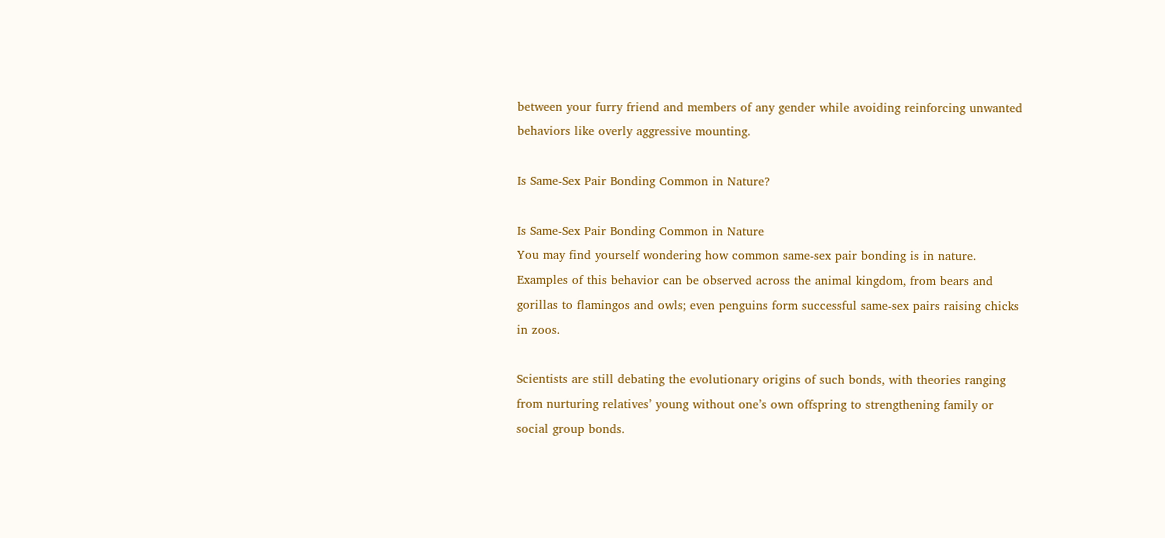between your furry friend and members of any gender while avoiding reinforcing unwanted behaviors like overly aggressive mounting.

Is Same-Sex Pair Bonding Common in Nature?

Is Same-Sex Pair Bonding Common in Nature
You may find yourself wondering how common same-sex pair bonding is in nature. Examples of this behavior can be observed across the animal kingdom, from bears and gorillas to flamingos and owls; even penguins form successful same-sex pairs raising chicks in zoos.

Scientists are still debating the evolutionary origins of such bonds, with theories ranging from nurturing relatives’ young without one’s own offspring to strengthening family or social group bonds.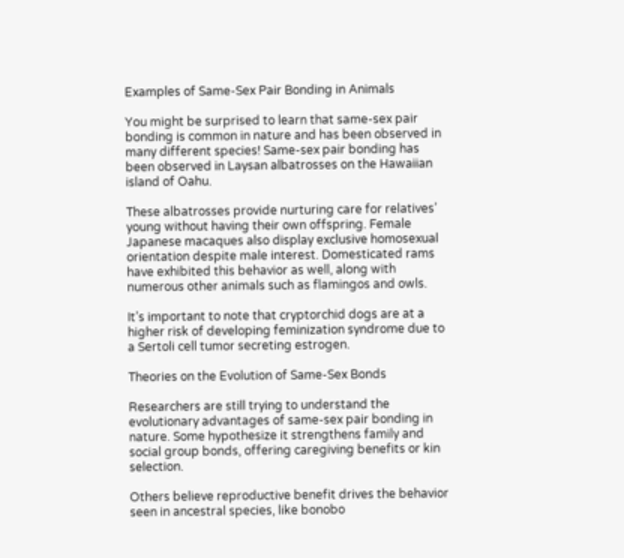Examples of Same-Sex Pair Bonding in Animals

You might be surprised to learn that same-sex pair bonding is common in nature and has been observed in many different species! Same-sex pair bonding has been observed in Laysan albatrosses on the Hawaiian island of Oahu.

These albatrosses provide nurturing care for relatives’ young without having their own offspring. Female Japanese macaques also display exclusive homosexual orientation despite male interest. Domesticated rams have exhibited this behavior as well, along with numerous other animals such as flamingos and owls.

It’s important to note that cryptorchid dogs are at a higher risk of developing feminization syndrome due to a Sertoli cell tumor secreting estrogen.

Theories on the Evolution of Same-Sex Bonds

Researchers are still trying to understand the evolutionary advantages of same-sex pair bonding in nature. Some hypothesize it strengthens family and social group bonds, offering caregiving benefits or kin selection.

Others believe reproductive benefit drives the behavior seen in ancestral species, like bonobo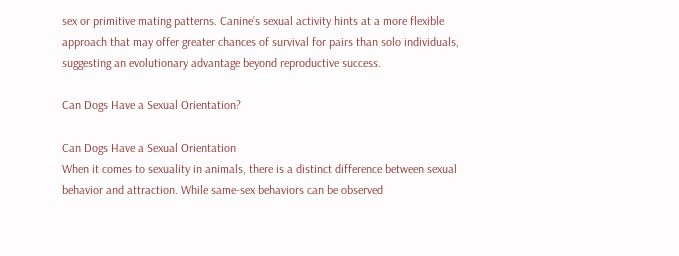sex or primitive mating patterns. Canine’s sexual activity hints at a more flexible approach that may offer greater chances of survival for pairs than solo individuals, suggesting an evolutionary advantage beyond reproductive success.

Can Dogs Have a Sexual Orientation?

Can Dogs Have a Sexual Orientation
When it comes to sexuality in animals, there is a distinct difference between sexual behavior and attraction. While same-sex behaviors can be observed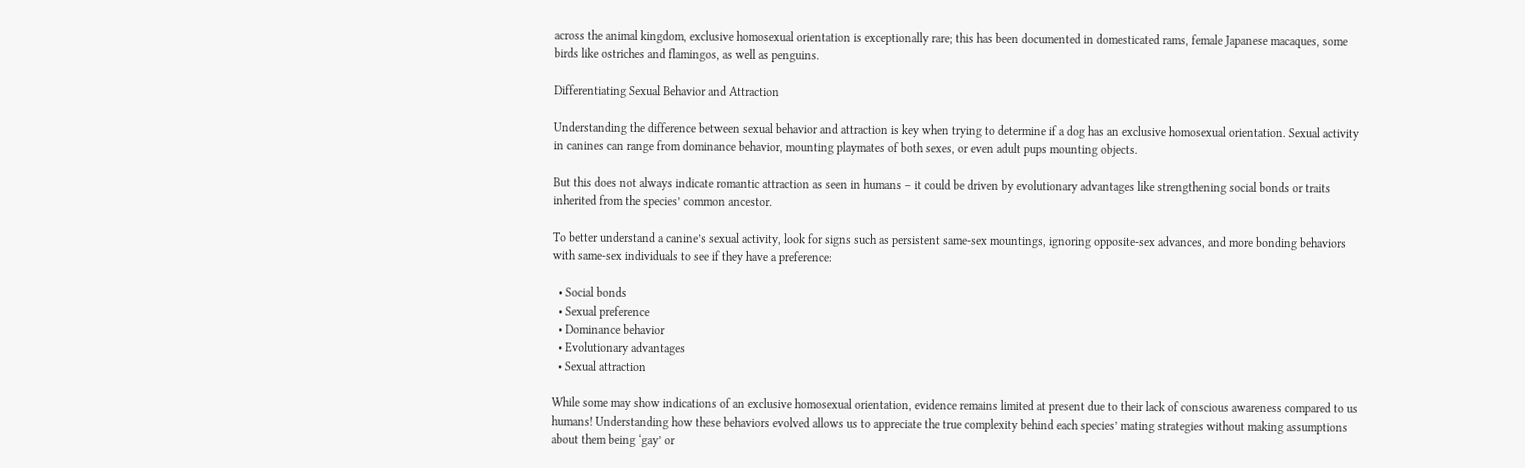across the animal kingdom, exclusive homosexual orientation is exceptionally rare; this has been documented in domesticated rams, female Japanese macaques, some birds like ostriches and flamingos, as well as penguins.

Differentiating Sexual Behavior and Attraction

Understanding the difference between sexual behavior and attraction is key when trying to determine if a dog has an exclusive homosexual orientation. Sexual activity in canines can range from dominance behavior, mounting playmates of both sexes, or even adult pups mounting objects.

But this does not always indicate romantic attraction as seen in humans – it could be driven by evolutionary advantages like strengthening social bonds or traits inherited from the species’ common ancestor.

To better understand a canine’s sexual activity, look for signs such as persistent same-sex mountings, ignoring opposite-sex advances, and more bonding behaviors with same-sex individuals to see if they have a preference:

  • Social bonds
  • Sexual preference
  • Dominance behavior
  • Evolutionary advantages
  • Sexual attraction

While some may show indications of an exclusive homosexual orientation, evidence remains limited at present due to their lack of conscious awareness compared to us humans! Understanding how these behaviors evolved allows us to appreciate the true complexity behind each species’ mating strategies without making assumptions about them being ‘gay’ or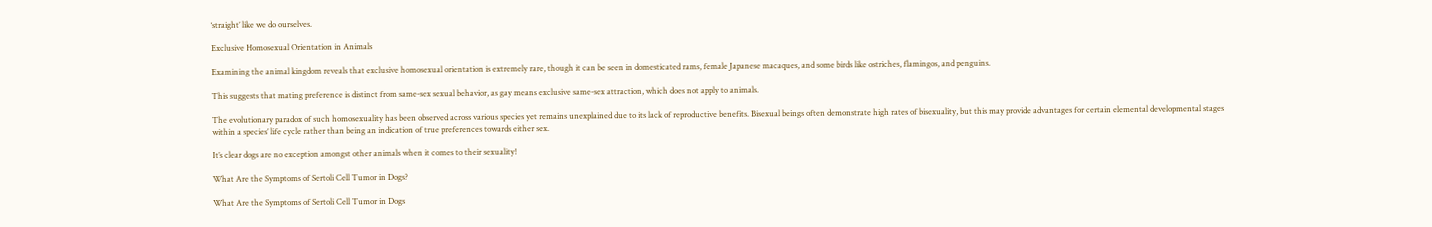‘straight’ like we do ourselves.

Exclusive Homosexual Orientation in Animals

Examining the animal kingdom reveals that exclusive homosexual orientation is extremely rare, though it can be seen in domesticated rams, female Japanese macaques, and some birds like ostriches, flamingos, and penguins.

This suggests that mating preference is distinct from same-sex sexual behavior, as gay means exclusive same-sex attraction, which does not apply to animals.

The evolutionary paradox of such homosexuality has been observed across various species yet remains unexplained due to its lack of reproductive benefits. Bisexual beings often demonstrate high rates of bisexuality, but this may provide advantages for certain elemental developmental stages within a species’ life cycle rather than being an indication of true preferences towards either sex.

It’s clear dogs are no exception amongst other animals when it comes to their sexuality!

What Are the Symptoms of Sertoli Cell Tumor in Dogs?

What Are the Symptoms of Sertoli Cell Tumor in Dogs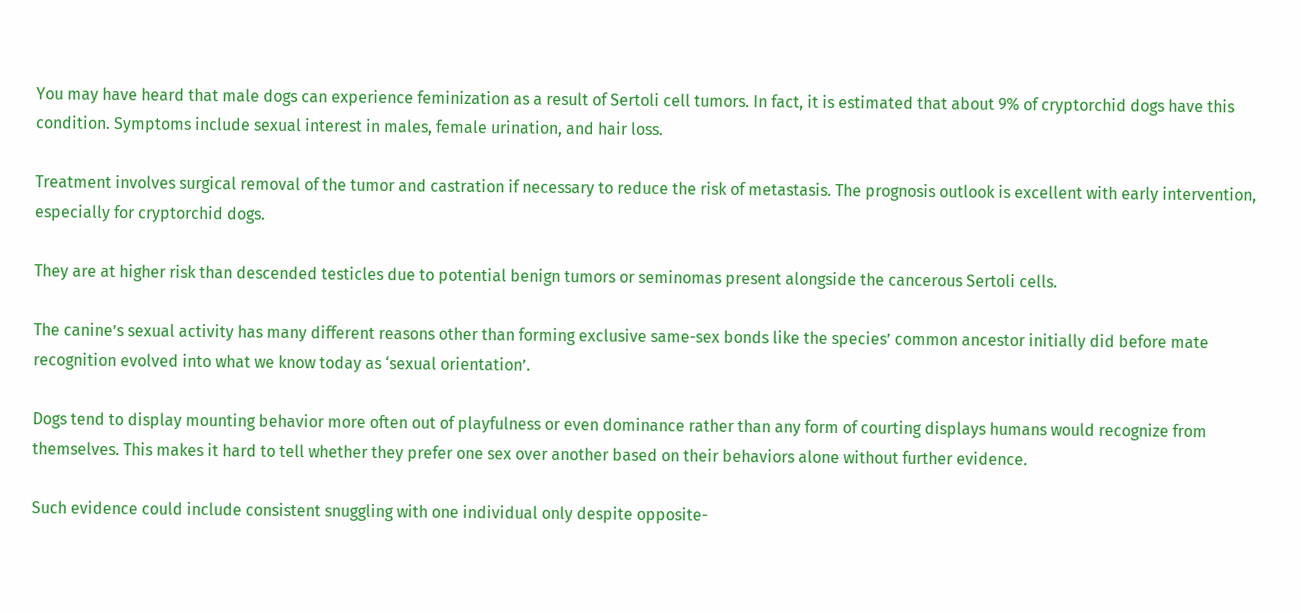You may have heard that male dogs can experience feminization as a result of Sertoli cell tumors. In fact, it is estimated that about 9% of cryptorchid dogs have this condition. Symptoms include sexual interest in males, female urination, and hair loss.

Treatment involves surgical removal of the tumor and castration if necessary to reduce the risk of metastasis. The prognosis outlook is excellent with early intervention, especially for cryptorchid dogs.

They are at higher risk than descended testicles due to potential benign tumors or seminomas present alongside the cancerous Sertoli cells.

The canine’s sexual activity has many different reasons other than forming exclusive same-sex bonds like the species’ common ancestor initially did before mate recognition evolved into what we know today as ‘sexual orientation’.

Dogs tend to display mounting behavior more often out of playfulness or even dominance rather than any form of courting displays humans would recognize from themselves. This makes it hard to tell whether they prefer one sex over another based on their behaviors alone without further evidence.

Such evidence could include consistent snuggling with one individual only despite opposite-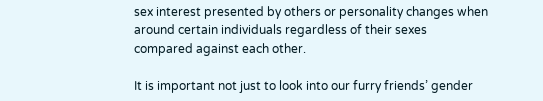sex interest presented by others or personality changes when around certain individuals regardless of their sexes compared against each other.

It is important not just to look into our furry friends’ gender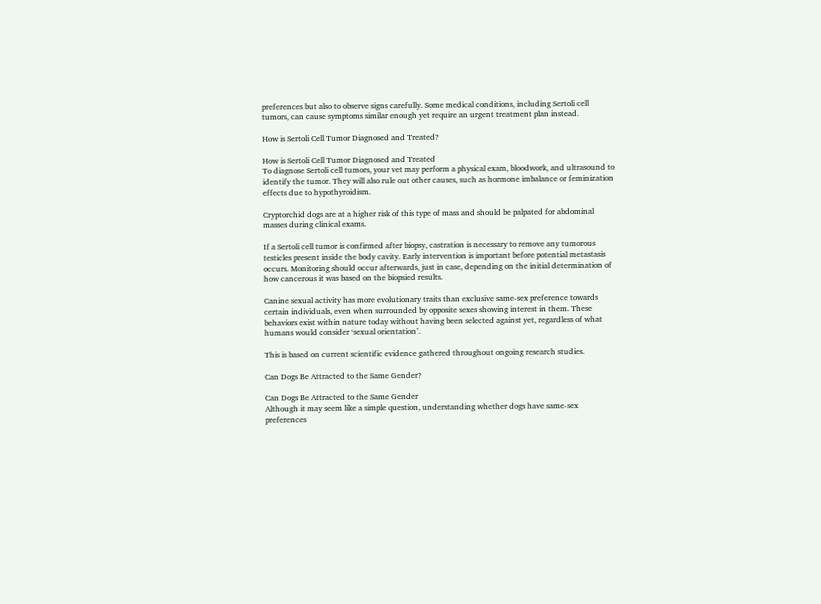preferences but also to observe signs carefully. Some medical conditions, including Sertoli cell tumors, can cause symptoms similar enough yet require an urgent treatment plan instead.

How is Sertoli Cell Tumor Diagnosed and Treated?

How is Sertoli Cell Tumor Diagnosed and Treated
To diagnose Sertoli cell tumors, your vet may perform a physical exam, bloodwork, and ultrasound to identify the tumor. They will also rule out other causes, such as hormone imbalance or feminization effects due to hypothyroidism.

Cryptorchid dogs are at a higher risk of this type of mass and should be palpated for abdominal masses during clinical exams.

If a Sertoli cell tumor is confirmed after biopsy, castration is necessary to remove any tumorous testicles present inside the body cavity. Early intervention is important before potential metastasis occurs. Monitoring should occur afterwards, just in case, depending on the initial determination of how cancerous it was based on the biopsied results.

Canine sexual activity has more evolutionary traits than exclusive same-sex preference towards certain individuals, even when surrounded by opposite sexes showing interest in them. These behaviors exist within nature today without having been selected against yet, regardless of what humans would consider ‘sexual orientation’.

This is based on current scientific evidence gathered throughout ongoing research studies.

Can Dogs Be Attracted to the Same Gender?

Can Dogs Be Attracted to the Same Gender
Although it may seem like a simple question, understanding whether dogs have same-sex preferences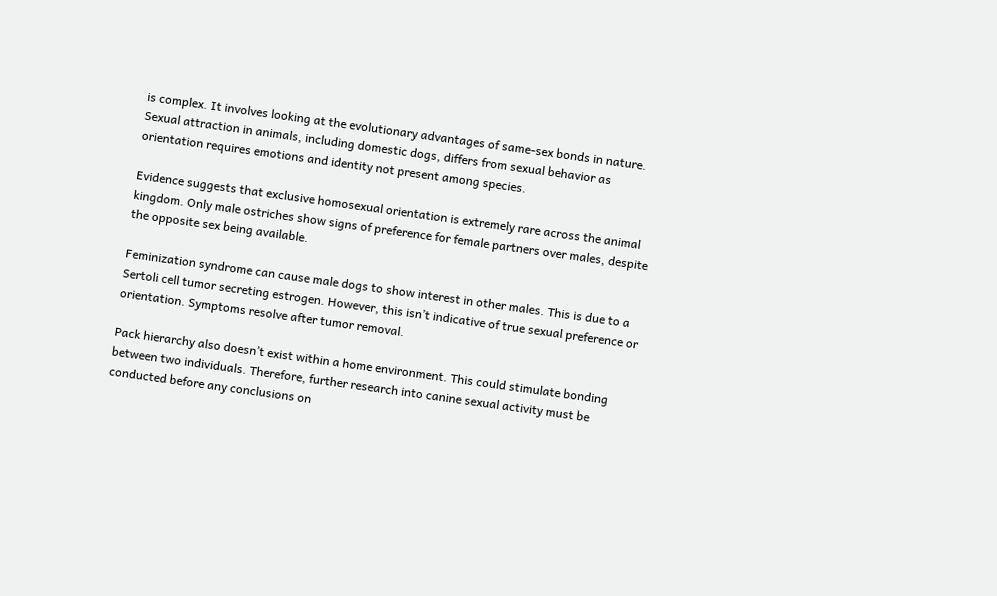is complex. It involves looking at the evolutionary advantages of same-sex bonds in nature. Sexual attraction in animals, including domestic dogs, differs from sexual behavior as orientation requires emotions and identity not present among species.

Evidence suggests that exclusive homosexual orientation is extremely rare across the animal kingdom. Only male ostriches show signs of preference for female partners over males, despite the opposite sex being available.

Feminization syndrome can cause male dogs to show interest in other males. This is due to a Sertoli cell tumor secreting estrogen. However, this isn’t indicative of true sexual preference or orientation. Symptoms resolve after tumor removal.

Pack hierarchy also doesn’t exist within a home environment. This could stimulate bonding between two individuals. Therefore, further research into canine sexual activity must be conducted before any conclusions on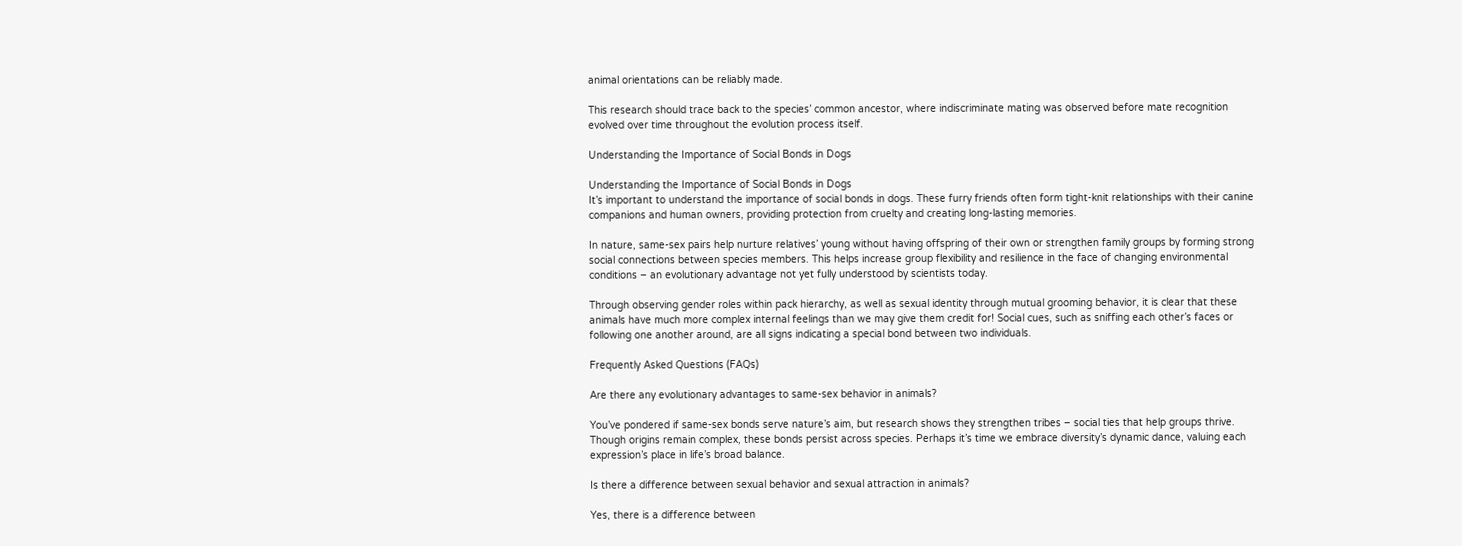animal orientations can be reliably made.

This research should trace back to the species’ common ancestor, where indiscriminate mating was observed before mate recognition evolved over time throughout the evolution process itself.

Understanding the Importance of Social Bonds in Dogs

Understanding the Importance of Social Bonds in Dogs
It’s important to understand the importance of social bonds in dogs. These furry friends often form tight-knit relationships with their canine companions and human owners, providing protection from cruelty and creating long-lasting memories.

In nature, same-sex pairs help nurture relatives’ young without having offspring of their own or strengthen family groups by forming strong social connections between species members. This helps increase group flexibility and resilience in the face of changing environmental conditions – an evolutionary advantage not yet fully understood by scientists today.

Through observing gender roles within pack hierarchy, as well as sexual identity through mutual grooming behavior, it is clear that these animals have much more complex internal feelings than we may give them credit for! Social cues, such as sniffing each other’s faces or following one another around, are all signs indicating a special bond between two individuals.

Frequently Asked Questions (FAQs)

Are there any evolutionary advantages to same-sex behavior in animals?

You’ve pondered if same-sex bonds serve nature’s aim, but research shows they strengthen tribes – social ties that help groups thrive. Though origins remain complex, these bonds persist across species. Perhaps it’s time we embrace diversity’s dynamic dance, valuing each expression’s place in life’s broad balance.

Is there a difference between sexual behavior and sexual attraction in animals?

Yes, there is a difference between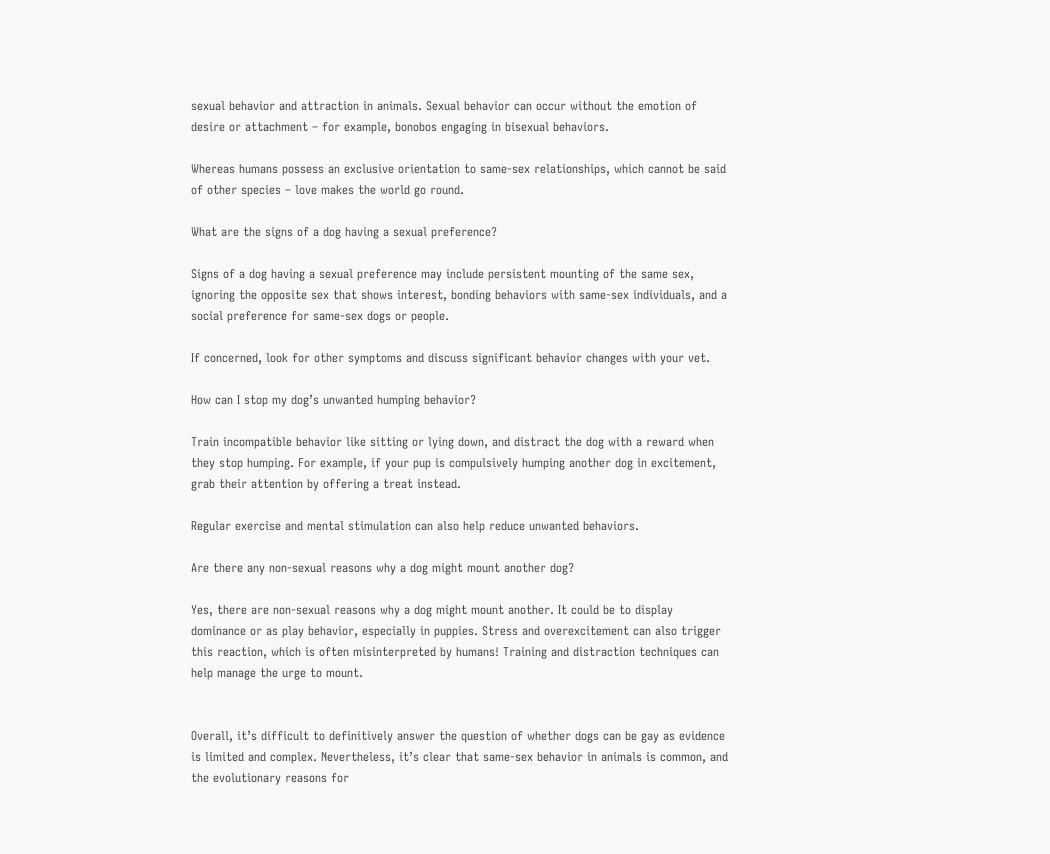sexual behavior and attraction in animals. Sexual behavior can occur without the emotion of desire or attachment – for example, bonobos engaging in bisexual behaviors.

Whereas humans possess an exclusive orientation to same-sex relationships, which cannot be said of other species – love makes the world go round.

What are the signs of a dog having a sexual preference?

Signs of a dog having a sexual preference may include persistent mounting of the same sex, ignoring the opposite sex that shows interest, bonding behaviors with same-sex individuals, and a social preference for same-sex dogs or people.

If concerned, look for other symptoms and discuss significant behavior changes with your vet.

How can I stop my dog’s unwanted humping behavior?

Train incompatible behavior like sitting or lying down, and distract the dog with a reward when they stop humping. For example, if your pup is compulsively humping another dog in excitement, grab their attention by offering a treat instead.

Regular exercise and mental stimulation can also help reduce unwanted behaviors.

Are there any non-sexual reasons why a dog might mount another dog?

Yes, there are non-sexual reasons why a dog might mount another. It could be to display dominance or as play behavior, especially in puppies. Stress and overexcitement can also trigger this reaction, which is often misinterpreted by humans! Training and distraction techniques can help manage the urge to mount.


Overall, it’s difficult to definitively answer the question of whether dogs can be gay as evidence is limited and complex. Nevertheless, it’s clear that same-sex behavior in animals is common, and the evolutionary reasons for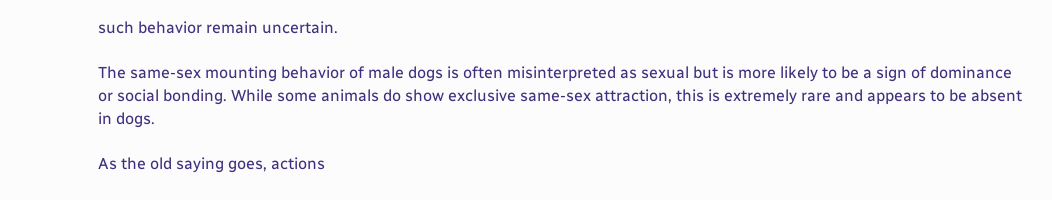such behavior remain uncertain.

The same-sex mounting behavior of male dogs is often misinterpreted as sexual but is more likely to be a sign of dominance or social bonding. While some animals do show exclusive same-sex attraction, this is extremely rare and appears to be absent in dogs.

As the old saying goes, actions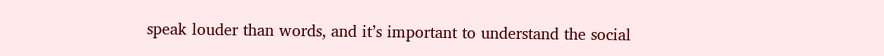speak louder than words, and it’s important to understand the social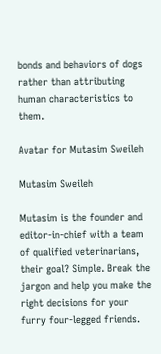bonds and behaviors of dogs rather than attributing human characteristics to them.

Avatar for Mutasim Sweileh

Mutasim Sweileh

Mutasim is the founder and editor-in-chief with a team of qualified veterinarians, their goal? Simple. Break the jargon and help you make the right decisions for your furry four-legged friends.